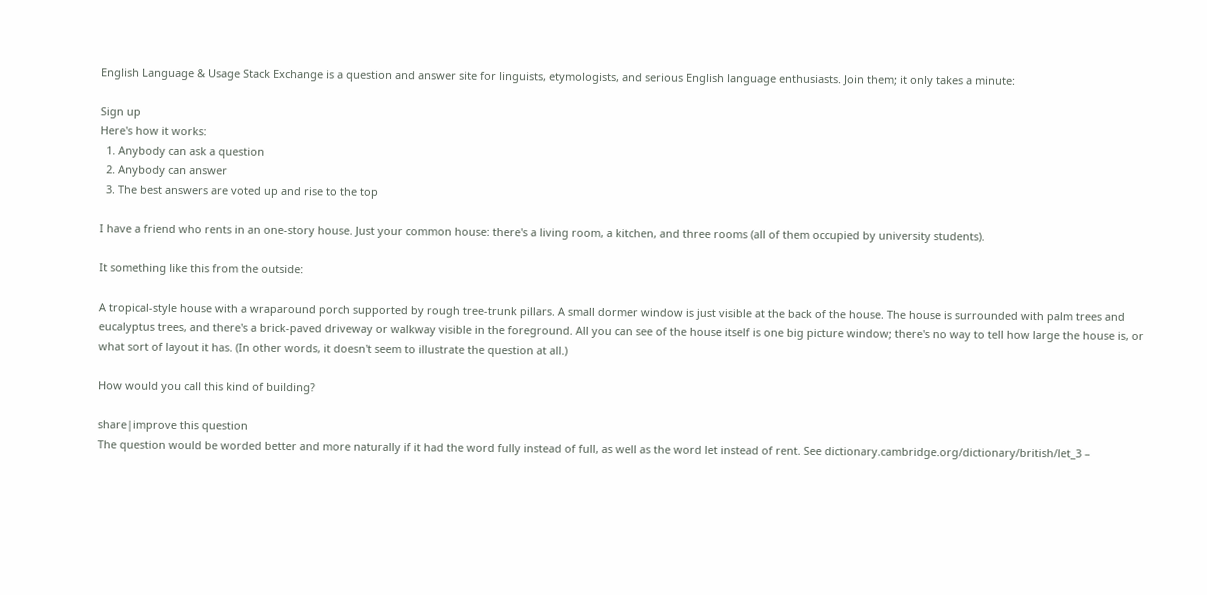English Language & Usage Stack Exchange is a question and answer site for linguists, etymologists, and serious English language enthusiasts. Join them; it only takes a minute:

Sign up
Here's how it works:
  1. Anybody can ask a question
  2. Anybody can answer
  3. The best answers are voted up and rise to the top

I have a friend who rents in an one-story house. Just your common house: there's a living room, a kitchen, and three rooms (all of them occupied by university students).

It something like this from the outside:

A tropical-style house with a wraparound porch supported by rough tree-trunk pillars. A small dormer window is just visible at the back of the house. The house is surrounded with palm trees and eucalyptus trees, and there's a brick-paved driveway or walkway visible in the foreground. All you can see of the house itself is one big picture window; there's no way to tell how large the house is, or what sort of layout it has. (In other words, it doesn't seem to illustrate the question at all.)

How would you call this kind of building?

share|improve this question
The question would be worded better and more naturally if it had the word fully instead of full, as well as the word let instead of rent. See dictionary.cambridge.org/dictionary/british/let_3 –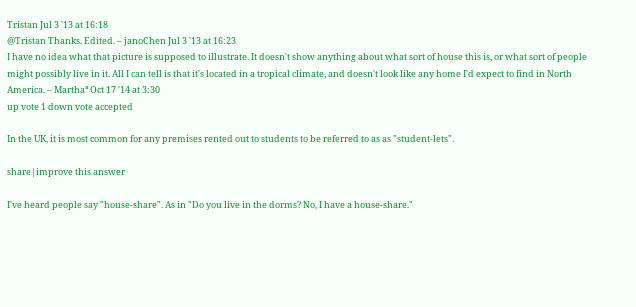Tristan Jul 3 '13 at 16:18
@Tristan Thanks. Edited. – janoChen Jul 3 '13 at 16:23
I have no idea what that picture is supposed to illustrate. It doesn't show anything about what sort of house this is, or what sort of people might possibly live in it. All I can tell is that it's located in a tropical climate, and doesn't look like any home I'd expect to find in North America. – Marthaª Oct 17 '14 at 3:30
up vote 1 down vote accepted

In the UK, it is most common for any premises rented out to students to be referred to as as "student-lets".

share|improve this answer

I've heard people say "house-share". As in "Do you live in the dorms? No, I have a house-share."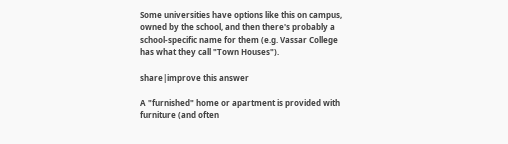Some universities have options like this on campus, owned by the school, and then there's probably a school-specific name for them (e.g. Vassar College has what they call "Town Houses").

share|improve this answer

A "furnished" home or apartment is provided with furniture (and often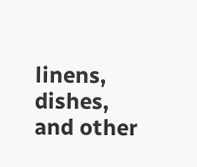linens, dishes, and other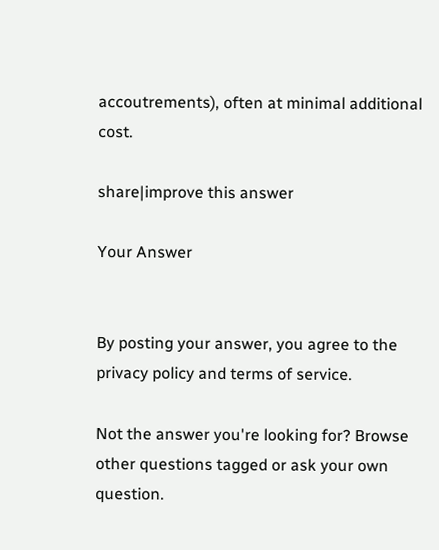accoutrements), often at minimal additional cost.

share|improve this answer

Your Answer


By posting your answer, you agree to the privacy policy and terms of service.

Not the answer you're looking for? Browse other questions tagged or ask your own question.